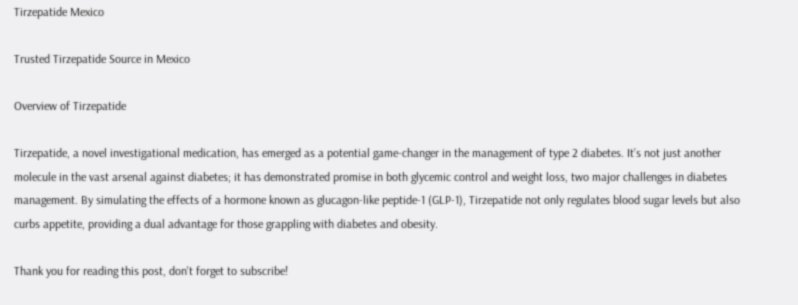Tirzepatide Mexico

Trusted Tirzepatide Source in Mexico

Overview of Tirzepatide

Tirzepatide, a novel investigational medication, has emerged as a potential game-changer in the management of type 2 diabetes. It’s not just another molecule in the vast arsenal against diabetes; it has demonstrated promise in both glycemic control and weight loss, two major challenges in diabetes management. By simulating the effects of a hormone known as glucagon-like peptide-1 (GLP-1), Tirzepatide not only regulates blood sugar levels but also curbs appetite, providing a dual advantage for those grappling with diabetes and obesity.

Thank you for reading this post, don't forget to subscribe!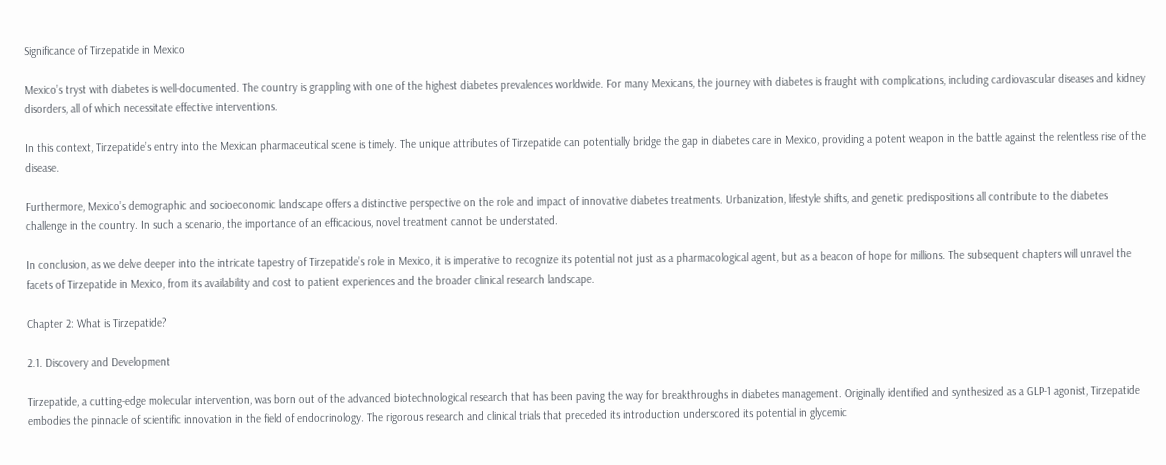Significance of Tirzepatide in Mexico

Mexico’s tryst with diabetes is well-documented. The country is grappling with one of the highest diabetes prevalences worldwide. For many Mexicans, the journey with diabetes is fraught with complications, including cardiovascular diseases and kidney disorders, all of which necessitate effective interventions.

In this context, Tirzepatide’s entry into the Mexican pharmaceutical scene is timely. The unique attributes of Tirzepatide can potentially bridge the gap in diabetes care in Mexico, providing a potent weapon in the battle against the relentless rise of the disease.

Furthermore, Mexico’s demographic and socioeconomic landscape offers a distinctive perspective on the role and impact of innovative diabetes treatments. Urbanization, lifestyle shifts, and genetic predispositions all contribute to the diabetes challenge in the country. In such a scenario, the importance of an efficacious, novel treatment cannot be understated.

In conclusion, as we delve deeper into the intricate tapestry of Tirzepatide’s role in Mexico, it is imperative to recognize its potential not just as a pharmacological agent, but as a beacon of hope for millions. The subsequent chapters will unravel the facets of Tirzepatide in Mexico, from its availability and cost to patient experiences and the broader clinical research landscape.

Chapter 2: What is Tirzepatide?

2.1. Discovery and Development

Tirzepatide, a cutting-edge molecular intervention, was born out of the advanced biotechnological research that has been paving the way for breakthroughs in diabetes management. Originally identified and synthesized as a GLP-1 agonist, Tirzepatide embodies the pinnacle of scientific innovation in the field of endocrinology. The rigorous research and clinical trials that preceded its introduction underscored its potential in glycemic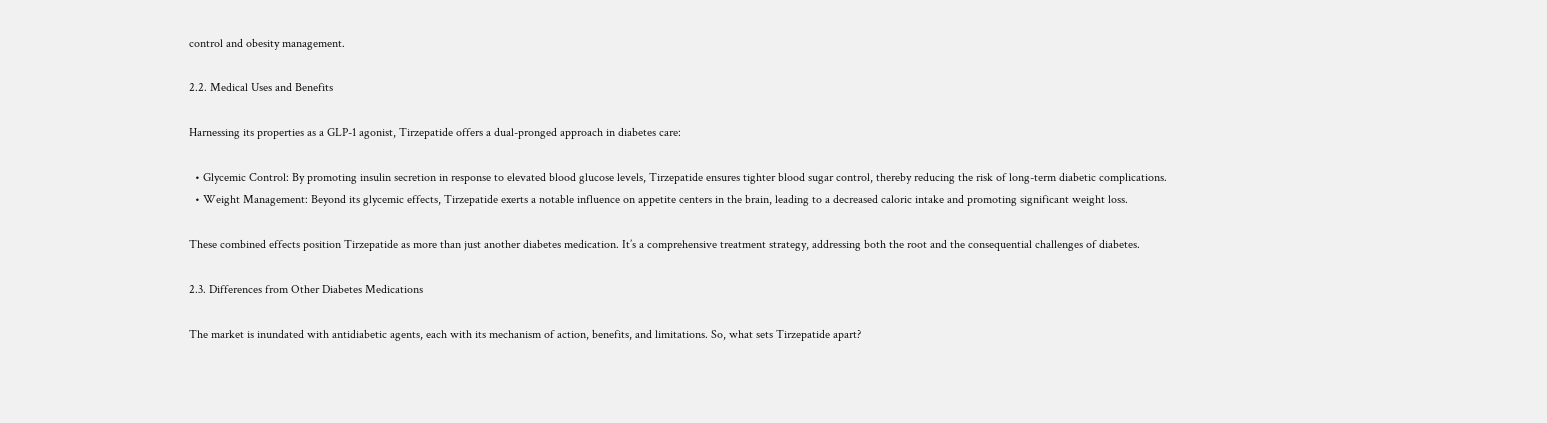control and obesity management.

2.2. Medical Uses and Benefits

Harnessing its properties as a GLP-1 agonist, Tirzepatide offers a dual-pronged approach in diabetes care:

  • Glycemic Control: By promoting insulin secretion in response to elevated blood glucose levels, Tirzepatide ensures tighter blood sugar control, thereby reducing the risk of long-term diabetic complications.
  • Weight Management: Beyond its glycemic effects, Tirzepatide exerts a notable influence on appetite centers in the brain, leading to a decreased caloric intake and promoting significant weight loss.

These combined effects position Tirzepatide as more than just another diabetes medication. It’s a comprehensive treatment strategy, addressing both the root and the consequential challenges of diabetes.

2.3. Differences from Other Diabetes Medications

The market is inundated with antidiabetic agents, each with its mechanism of action, benefits, and limitations. So, what sets Tirzepatide apart?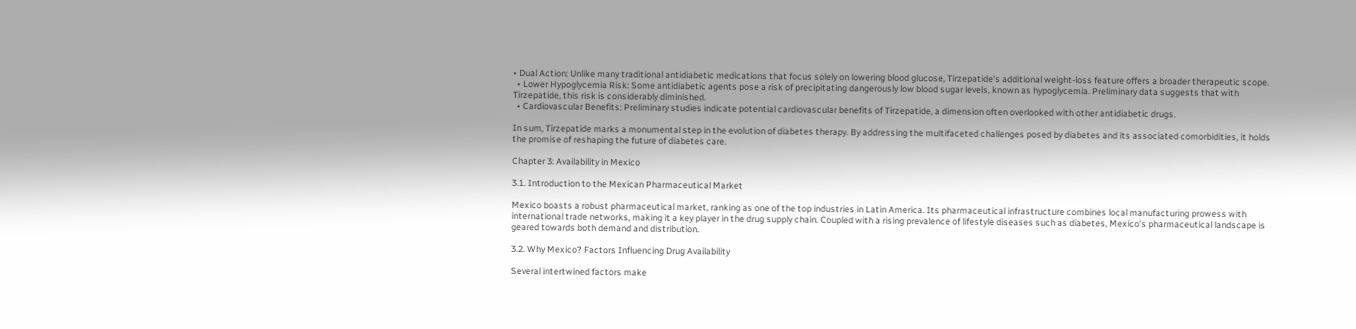• Dual Action: Unlike many traditional antidiabetic medications that focus solely on lowering blood glucose, Tirzepatide’s additional weight-loss feature offers a broader therapeutic scope.
  • Lower Hypoglycemia Risk: Some antidiabetic agents pose a risk of precipitating dangerously low blood sugar levels, known as hypoglycemia. Preliminary data suggests that with Tirzepatide, this risk is considerably diminished.
  • Cardiovascular Benefits: Preliminary studies indicate potential cardiovascular benefits of Tirzepatide, a dimension often overlooked with other antidiabetic drugs.

In sum, Tirzepatide marks a monumental step in the evolution of diabetes therapy. By addressing the multifaceted challenges posed by diabetes and its associated comorbidities, it holds the promise of reshaping the future of diabetes care.

Chapter 3: Availability in Mexico

3.1. Introduction to the Mexican Pharmaceutical Market

Mexico boasts a robust pharmaceutical market, ranking as one of the top industries in Latin America. Its pharmaceutical infrastructure combines local manufacturing prowess with international trade networks, making it a key player in the drug supply chain. Coupled with a rising prevalence of lifestyle diseases such as diabetes, Mexico’s pharmaceutical landscape is geared towards both demand and distribution.

3.2. Why Mexico? Factors Influencing Drug Availability

Several intertwined factors make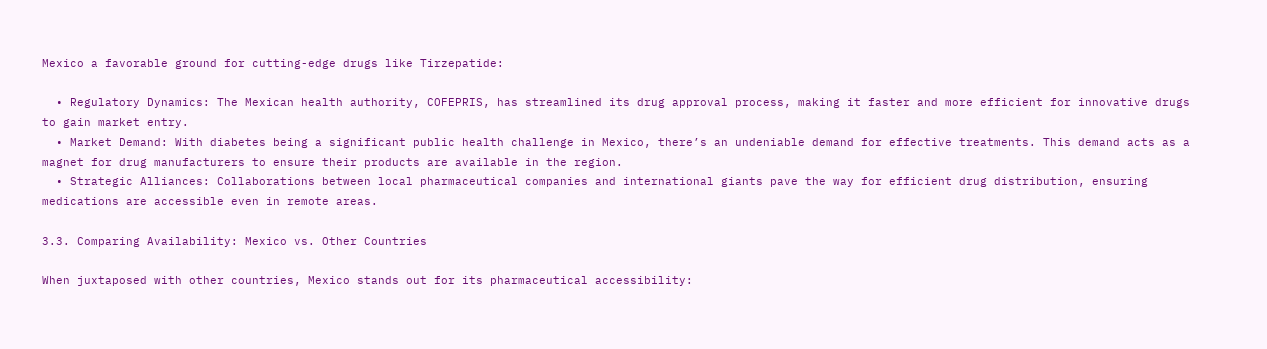Mexico a favorable ground for cutting-edge drugs like Tirzepatide:

  • Regulatory Dynamics: The Mexican health authority, COFEPRIS, has streamlined its drug approval process, making it faster and more efficient for innovative drugs to gain market entry.
  • Market Demand: With diabetes being a significant public health challenge in Mexico, there’s an undeniable demand for effective treatments. This demand acts as a magnet for drug manufacturers to ensure their products are available in the region.
  • Strategic Alliances: Collaborations between local pharmaceutical companies and international giants pave the way for efficient drug distribution, ensuring medications are accessible even in remote areas.

3.3. Comparing Availability: Mexico vs. Other Countries

When juxtaposed with other countries, Mexico stands out for its pharmaceutical accessibility: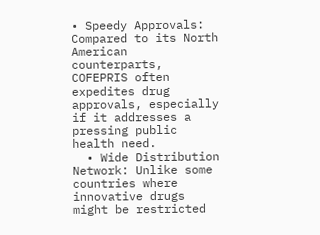• Speedy Approvals: Compared to its North American counterparts, COFEPRIS often expedites drug approvals, especially if it addresses a pressing public health need.
  • Wide Distribution Network: Unlike some countries where innovative drugs might be restricted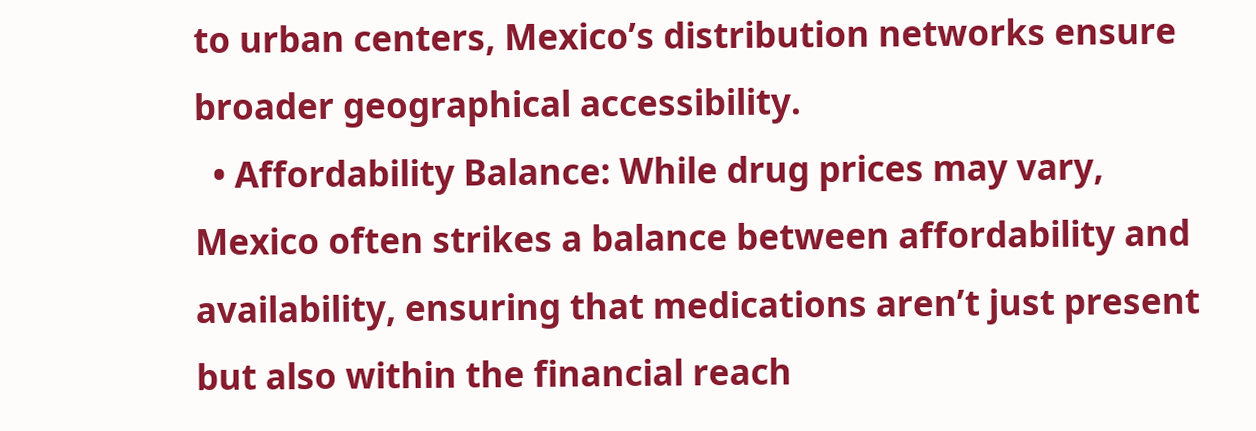to urban centers, Mexico’s distribution networks ensure broader geographical accessibility.
  • Affordability Balance: While drug prices may vary, Mexico often strikes a balance between affordability and availability, ensuring that medications aren’t just present but also within the financial reach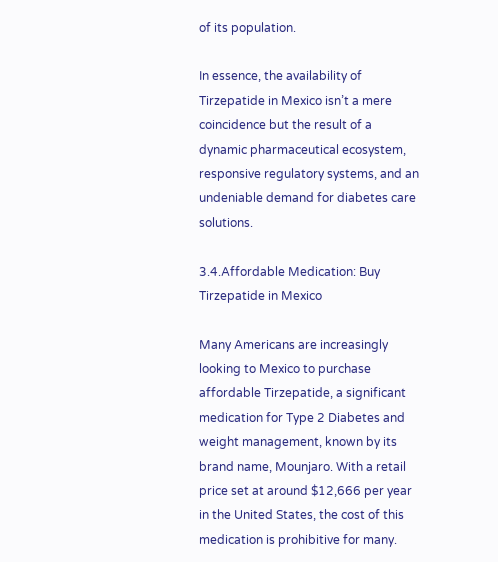of its population.

In essence, the availability of Tirzepatide in Mexico isn’t a mere coincidence but the result of a dynamic pharmaceutical ecosystem, responsive regulatory systems, and an undeniable demand for diabetes care solutions.

3.4.Affordable Medication: Buy Tirzepatide in Mexico

Many Americans are increasingly looking to Mexico to purchase affordable Tirzepatide, a significant medication for Type 2 Diabetes and weight management, known by its brand name, Mounjaro. With a retail price set at around $12,666 per year in the United States, the cost of this medication is prohibitive for many.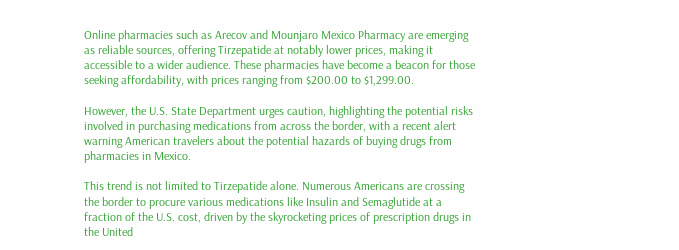Online pharmacies such as Arecov and Mounjaro Mexico Pharmacy are emerging as reliable sources, offering Tirzepatide at notably lower prices, making it accessible to a wider audience. These pharmacies have become a beacon for those seeking affordability, with prices ranging from $200.00 to $1,299.00.

However, the U.S. State Department urges caution, highlighting the potential risks involved in purchasing medications from across the border, with a recent alert warning American travelers about the potential hazards of buying drugs from pharmacies in Mexico.

This trend is not limited to Tirzepatide alone. Numerous Americans are crossing the border to procure various medications like Insulin and Semaglutide at a fraction of the U.S. cost, driven by the skyrocketing prices of prescription drugs in the United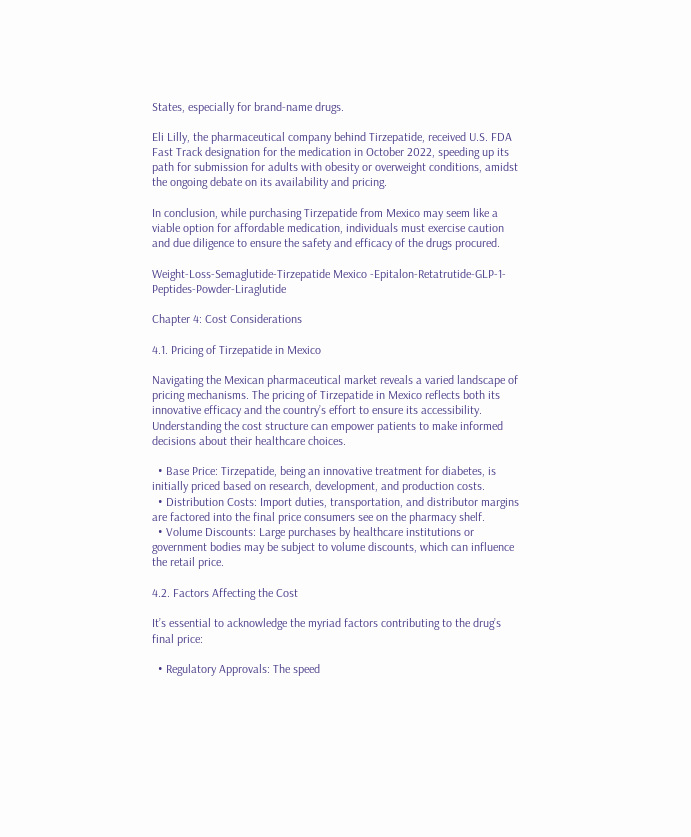States, especially for brand-name drugs.

Eli Lilly, the pharmaceutical company behind Tirzepatide, received U.S. FDA Fast Track designation for the medication in October 2022, speeding up its path for submission for adults with obesity or overweight conditions, amidst the ongoing debate on its availability and pricing.

In conclusion, while purchasing Tirzepatide from Mexico may seem like a viable option for affordable medication, individuals must exercise caution and due diligence to ensure the safety and efficacy of the drugs procured.

Weight-Loss-Semaglutide-Tirzepatide Mexico -Epitalon-Retatrutide-GLP-1-Peptides-Powder-Liraglutide

Chapter 4: Cost Considerations

4.1. Pricing of Tirzepatide in Mexico

Navigating the Mexican pharmaceutical market reveals a varied landscape of pricing mechanisms. The pricing of Tirzepatide in Mexico reflects both its innovative efficacy and the country’s effort to ensure its accessibility. Understanding the cost structure can empower patients to make informed decisions about their healthcare choices.

  • Base Price: Tirzepatide, being an innovative treatment for diabetes, is initially priced based on research, development, and production costs.
  • Distribution Costs: Import duties, transportation, and distributor margins are factored into the final price consumers see on the pharmacy shelf.
  • Volume Discounts: Large purchases by healthcare institutions or government bodies may be subject to volume discounts, which can influence the retail price.

4.2. Factors Affecting the Cost

It’s essential to acknowledge the myriad factors contributing to the drug’s final price:

  • Regulatory Approvals: The speed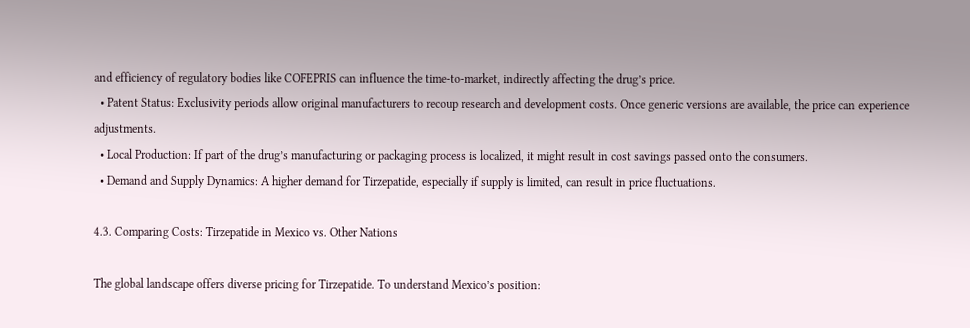and efficiency of regulatory bodies like COFEPRIS can influence the time-to-market, indirectly affecting the drug’s price.
  • Patent Status: Exclusivity periods allow original manufacturers to recoup research and development costs. Once generic versions are available, the price can experience adjustments.
  • Local Production: If part of the drug’s manufacturing or packaging process is localized, it might result in cost savings passed onto the consumers.
  • Demand and Supply Dynamics: A higher demand for Tirzepatide, especially if supply is limited, can result in price fluctuations.

4.3. Comparing Costs: Tirzepatide in Mexico vs. Other Nations

The global landscape offers diverse pricing for Tirzepatide. To understand Mexico’s position: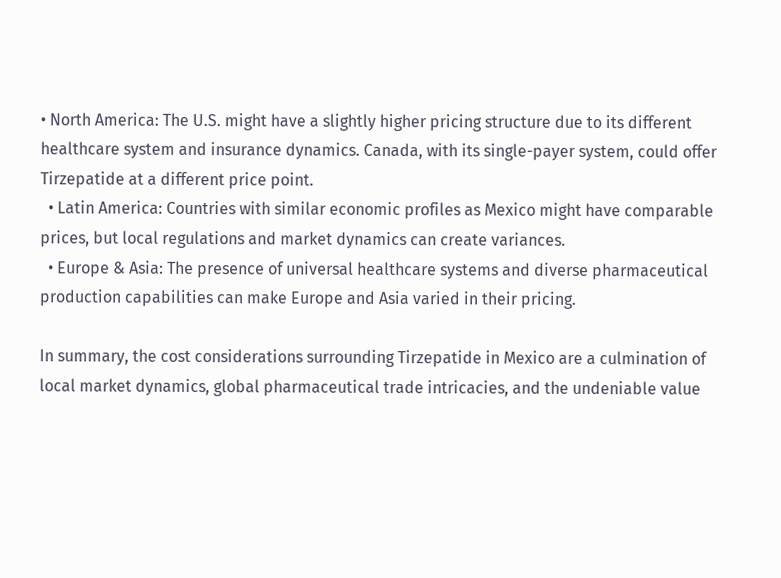• North America: The U.S. might have a slightly higher pricing structure due to its different healthcare system and insurance dynamics. Canada, with its single-payer system, could offer Tirzepatide at a different price point.
  • Latin America: Countries with similar economic profiles as Mexico might have comparable prices, but local regulations and market dynamics can create variances.
  • Europe & Asia: The presence of universal healthcare systems and diverse pharmaceutical production capabilities can make Europe and Asia varied in their pricing.

In summary, the cost considerations surrounding Tirzepatide in Mexico are a culmination of local market dynamics, global pharmaceutical trade intricacies, and the undeniable value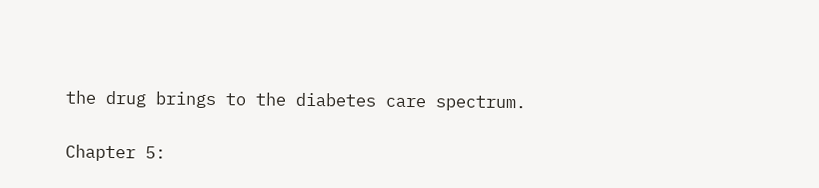the drug brings to the diabetes care spectrum.

Chapter 5: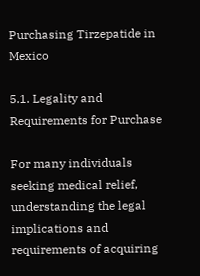Purchasing Tirzepatide in Mexico

5.1. Legality and Requirements for Purchase

For many individuals seeking medical relief, understanding the legal implications and requirements of acquiring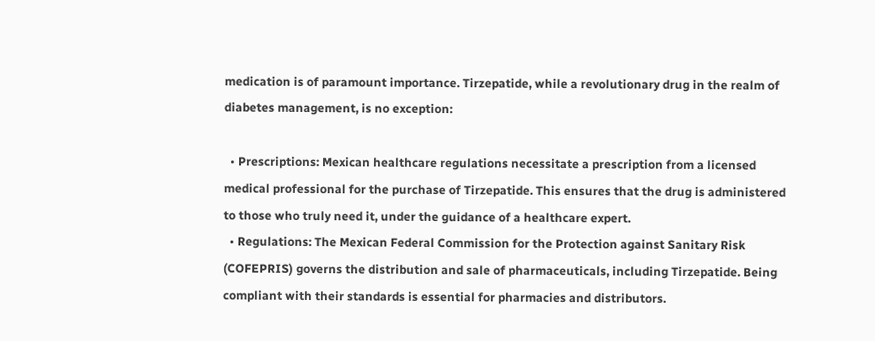medication is of paramount importance. Tirzepatide, while a revolutionary drug in the realm of diabetes management, is no exception:

  • Prescriptions: Mexican healthcare regulations necessitate a prescription from a licensed medical professional for the purchase of Tirzepatide. This ensures that the drug is administered to those who truly need it, under the guidance of a healthcare expert.
  • Regulations: The Mexican Federal Commission for the Protection against Sanitary Risk (COFEPRIS) governs the distribution and sale of pharmaceuticals, including Tirzepatide. Being compliant with their standards is essential for pharmacies and distributors.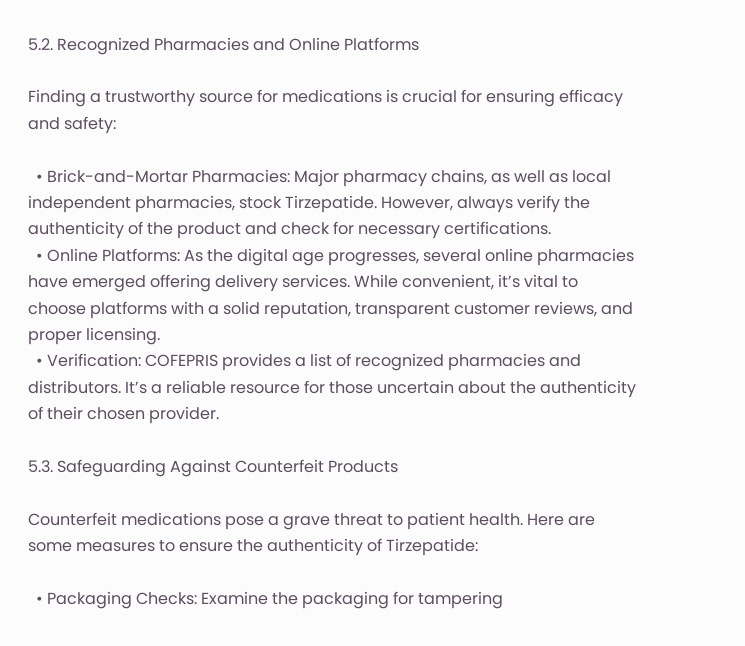5.2. Recognized Pharmacies and Online Platforms

Finding a trustworthy source for medications is crucial for ensuring efficacy and safety:

  • Brick-and-Mortar Pharmacies: Major pharmacy chains, as well as local independent pharmacies, stock Tirzepatide. However, always verify the authenticity of the product and check for necessary certifications.
  • Online Platforms: As the digital age progresses, several online pharmacies have emerged offering delivery services. While convenient, it’s vital to choose platforms with a solid reputation, transparent customer reviews, and proper licensing.
  • Verification: COFEPRIS provides a list of recognized pharmacies and distributors. It’s a reliable resource for those uncertain about the authenticity of their chosen provider.

5.3. Safeguarding Against Counterfeit Products

Counterfeit medications pose a grave threat to patient health. Here are some measures to ensure the authenticity of Tirzepatide:

  • Packaging Checks: Examine the packaging for tampering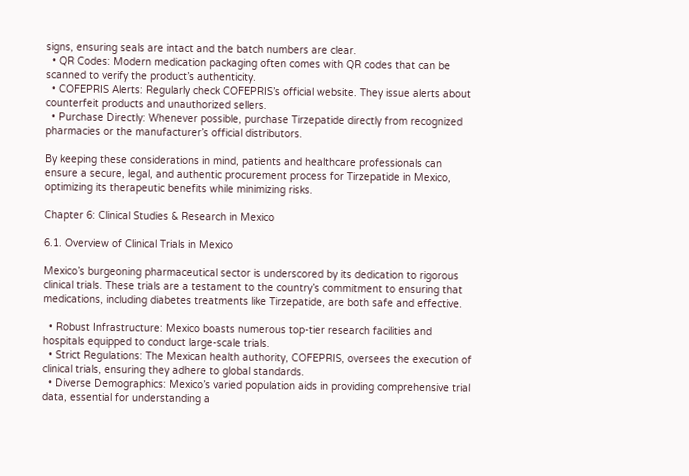signs, ensuring seals are intact and the batch numbers are clear.
  • QR Codes: Modern medication packaging often comes with QR codes that can be scanned to verify the product’s authenticity.
  • COFEPRIS Alerts: Regularly check COFEPRIS’s official website. They issue alerts about counterfeit products and unauthorized sellers.
  • Purchase Directly: Whenever possible, purchase Tirzepatide directly from recognized pharmacies or the manufacturer’s official distributors.

By keeping these considerations in mind, patients and healthcare professionals can ensure a secure, legal, and authentic procurement process for Tirzepatide in Mexico, optimizing its therapeutic benefits while minimizing risks.

Chapter 6: Clinical Studies & Research in Mexico

6.1. Overview of Clinical Trials in Mexico

Mexico’s burgeoning pharmaceutical sector is underscored by its dedication to rigorous clinical trials. These trials are a testament to the country’s commitment to ensuring that medications, including diabetes treatments like Tirzepatide, are both safe and effective.

  • Robust Infrastructure: Mexico boasts numerous top-tier research facilities and hospitals equipped to conduct large-scale trials.
  • Strict Regulations: The Mexican health authority, COFEPRIS, oversees the execution of clinical trials, ensuring they adhere to global standards.
  • Diverse Demographics: Mexico’s varied population aids in providing comprehensive trial data, essential for understanding a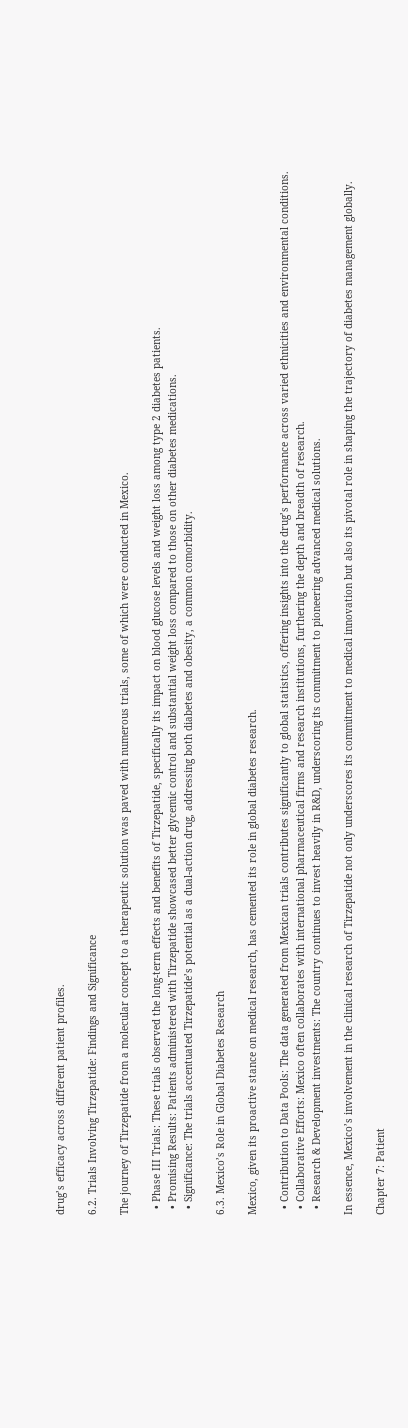drug’s efficacy across different patient profiles.

6.2. Trials Involving Tirzepatide: Findings and Significance

The journey of Tirzepatide from a molecular concept to a therapeutic solution was paved with numerous trials, some of which were conducted in Mexico.

  • Phase III Trials: These trials observed the long-term effects and benefits of Tirzepatide, specifically its impact on blood glucose levels and weight loss among type 2 diabetes patients.
  • Promising Results: Patients administered with Tirzepatide showcased better glycemic control and substantial weight loss compared to those on other diabetes medications.
  • Significance: The trials accentuated Tirzepatide’s potential as a dual-action drug, addressing both diabetes and obesity, a common comorbidity.

6.3. Mexico’s Role in Global Diabetes Research

Mexico, given its proactive stance on medical research, has cemented its role in global diabetes research.

  • Contribution to Data Pools: The data generated from Mexican trials contributes significantly to global statistics, offering insights into the drug’s performance across varied ethnicities and environmental conditions.
  • Collaborative Efforts: Mexico often collaborates with international pharmaceutical firms and research institutions, furthering the depth and breadth of research.
  • Research & Development investments: The country continues to invest heavily in R&D, underscoring its commitment to pioneering advanced medical solutions.

In essence, Mexico’s involvement in the clinical research of Tirzepatide not only underscores its commitment to medical innovation but also its pivotal role in shaping the trajectory of diabetes management globally.

Chapter 7: Patient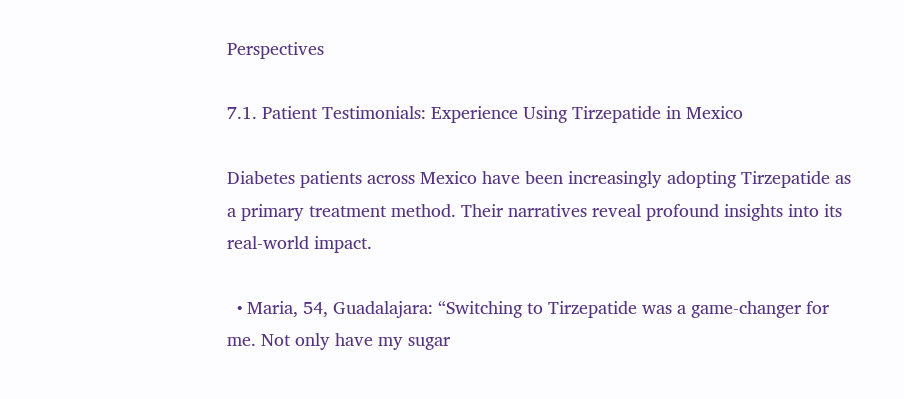Perspectives

7.1. Patient Testimonials: Experience Using Tirzepatide in Mexico

Diabetes patients across Mexico have been increasingly adopting Tirzepatide as a primary treatment method. Their narratives reveal profound insights into its real-world impact.

  • Maria, 54, Guadalajara: “Switching to Tirzepatide was a game-changer for me. Not only have my sugar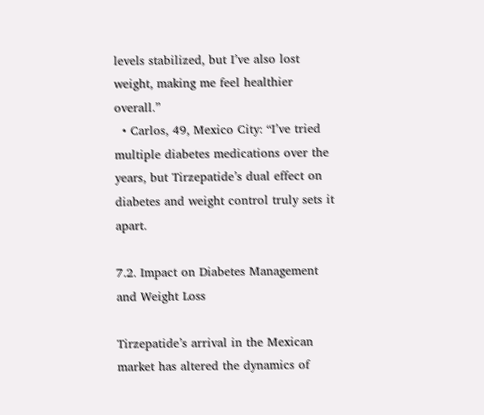levels stabilized, but I’ve also lost weight, making me feel healthier overall.”
  • Carlos, 49, Mexico City: “I’ve tried multiple diabetes medications over the years, but Tirzepatide’s dual effect on diabetes and weight control truly sets it apart.

7.2. Impact on Diabetes Management and Weight Loss

Tirzepatide’s arrival in the Mexican market has altered the dynamics of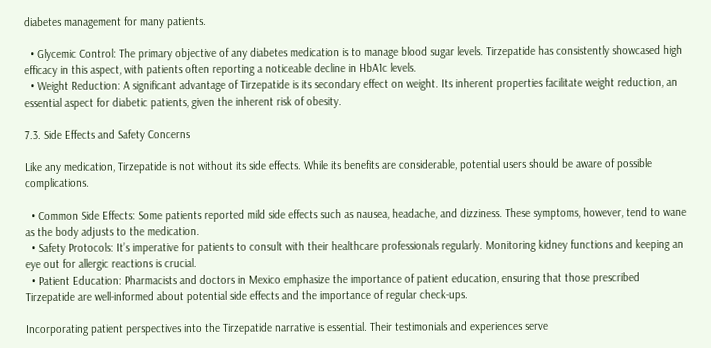diabetes management for many patients.

  • Glycemic Control: The primary objective of any diabetes medication is to manage blood sugar levels. Tirzepatide has consistently showcased high efficacy in this aspect, with patients often reporting a noticeable decline in HbA1c levels.
  • Weight Reduction: A significant advantage of Tirzepatide is its secondary effect on weight. Its inherent properties facilitate weight reduction, an essential aspect for diabetic patients, given the inherent risk of obesity.

7.3. Side Effects and Safety Concerns

Like any medication, Tirzepatide is not without its side effects. While its benefits are considerable, potential users should be aware of possible complications.

  • Common Side Effects: Some patients reported mild side effects such as nausea, headache, and dizziness. These symptoms, however, tend to wane as the body adjusts to the medication.
  • Safety Protocols: It’s imperative for patients to consult with their healthcare professionals regularly. Monitoring kidney functions and keeping an eye out for allergic reactions is crucial.
  • Patient Education: Pharmacists and doctors in Mexico emphasize the importance of patient education, ensuring that those prescribed Tirzepatide are well-informed about potential side effects and the importance of regular check-ups.

Incorporating patient perspectives into the Tirzepatide narrative is essential. Their testimonials and experiences serve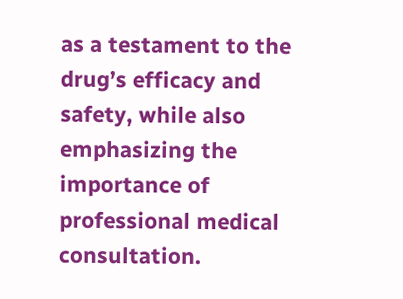as a testament to the drug’s efficacy and safety, while also emphasizing the importance of professional medical consultation.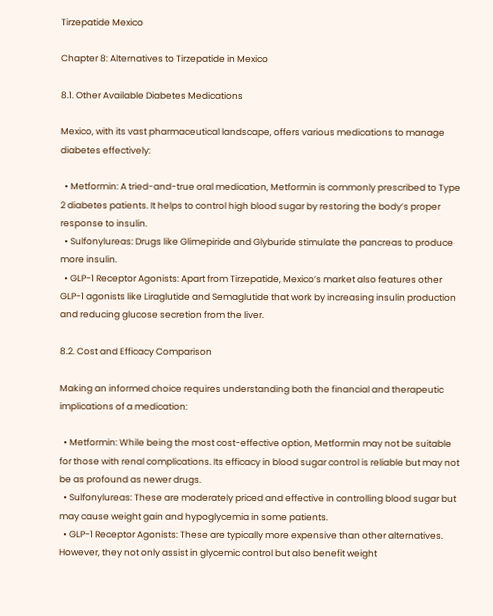Tirzepatide Mexico

Chapter 8: Alternatives to Tirzepatide in Mexico

8.1. Other Available Diabetes Medications

Mexico, with its vast pharmaceutical landscape, offers various medications to manage diabetes effectively:

  • Metformin: A tried-and-true oral medication, Metformin is commonly prescribed to Type 2 diabetes patients. It helps to control high blood sugar by restoring the body’s proper response to insulin.
  • Sulfonylureas: Drugs like Glimepiride and Glyburide stimulate the pancreas to produce more insulin.
  • GLP-1 Receptor Agonists: Apart from Tirzepatide, Mexico’s market also features other GLP-1 agonists like Liraglutide and Semaglutide that work by increasing insulin production and reducing glucose secretion from the liver.

8.2. Cost and Efficacy Comparison

Making an informed choice requires understanding both the financial and therapeutic implications of a medication:

  • Metformin: While being the most cost-effective option, Metformin may not be suitable for those with renal complications. Its efficacy in blood sugar control is reliable but may not be as profound as newer drugs.
  • Sulfonylureas: These are moderately priced and effective in controlling blood sugar but may cause weight gain and hypoglycemia in some patients.
  • GLP-1 Receptor Agonists: These are typically more expensive than other alternatives. However, they not only assist in glycemic control but also benefit weight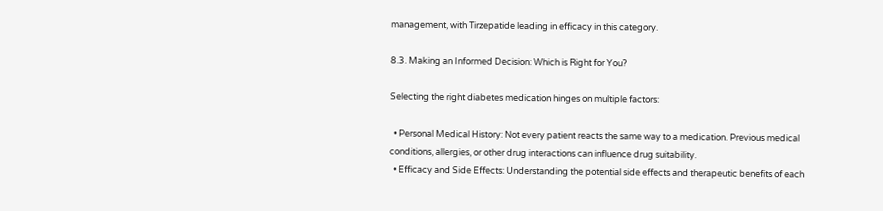management, with Tirzepatide leading in efficacy in this category.

8.3. Making an Informed Decision: Which is Right for You?

Selecting the right diabetes medication hinges on multiple factors:

  • Personal Medical History: Not every patient reacts the same way to a medication. Previous medical conditions, allergies, or other drug interactions can influence drug suitability.
  • Efficacy and Side Effects: Understanding the potential side effects and therapeutic benefits of each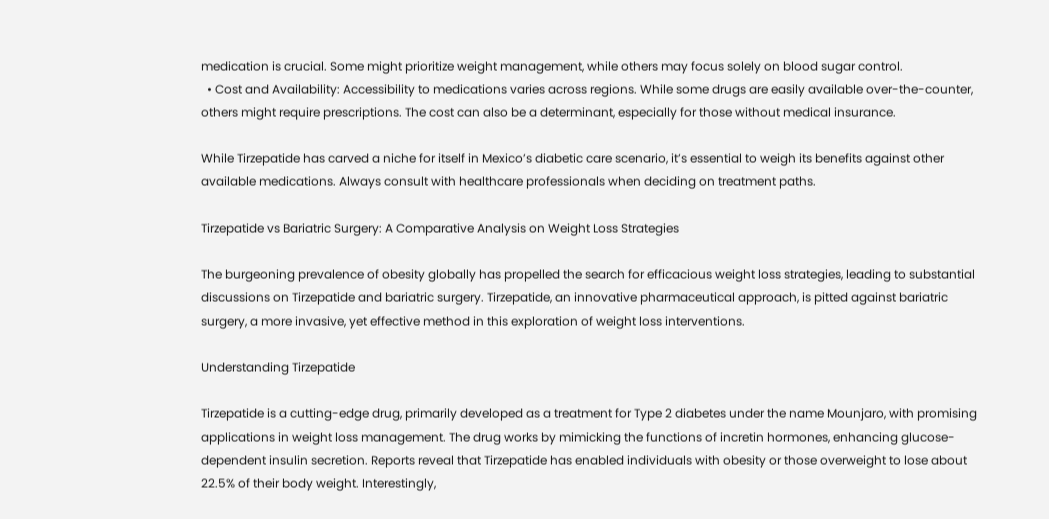medication is crucial. Some might prioritize weight management, while others may focus solely on blood sugar control.
  • Cost and Availability: Accessibility to medications varies across regions. While some drugs are easily available over-the-counter, others might require prescriptions. The cost can also be a determinant, especially for those without medical insurance.

While Tirzepatide has carved a niche for itself in Mexico’s diabetic care scenario, it’s essential to weigh its benefits against other available medications. Always consult with healthcare professionals when deciding on treatment paths.

Tirzepatide vs Bariatric Surgery: A Comparative Analysis on Weight Loss Strategies

The burgeoning prevalence of obesity globally has propelled the search for efficacious weight loss strategies, leading to substantial discussions on Tirzepatide and bariatric surgery. Tirzepatide, an innovative pharmaceutical approach, is pitted against bariatric surgery, a more invasive, yet effective method in this exploration of weight loss interventions.

Understanding Tirzepatide

Tirzepatide is a cutting-edge drug, primarily developed as a treatment for Type 2 diabetes under the name Mounjaro, with promising applications in weight loss management. The drug works by mimicking the functions of incretin hormones, enhancing glucose-dependent insulin secretion. Reports reveal that Tirzepatide has enabled individuals with obesity or those overweight to lose about 22.5% of their body weight. Interestingly,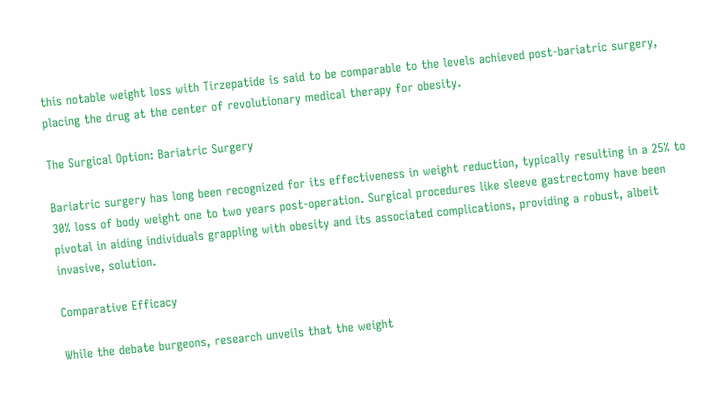this notable weight loss with Tirzepatide is said to be comparable to the levels achieved post-bariatric surgery, placing the drug at the center of revolutionary medical therapy for obesity.

The Surgical Option: Bariatric Surgery

Bariatric surgery has long been recognized for its effectiveness in weight reduction, typically resulting in a 25% to 30% loss of body weight one to two years post-operation. Surgical procedures like sleeve gastrectomy have been pivotal in aiding individuals grappling with obesity and its associated complications, providing a robust, albeit invasive, solution.

Comparative Efficacy

While the debate burgeons, research unveils that the weight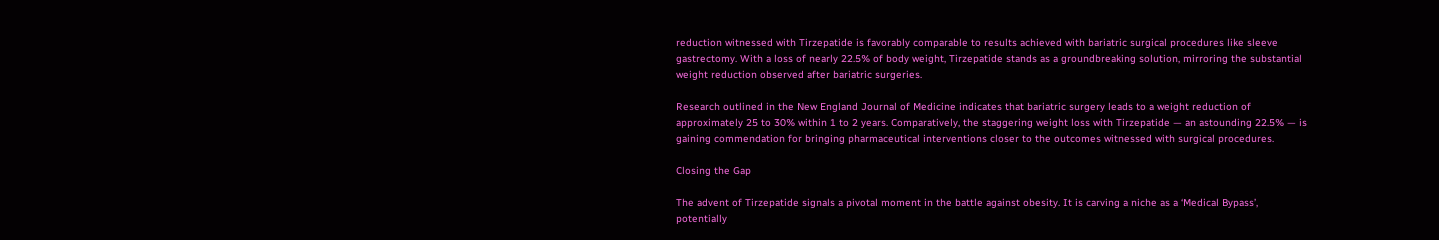reduction witnessed with Tirzepatide is favorably comparable to results achieved with bariatric surgical procedures like sleeve gastrectomy. With a loss of nearly 22.5% of body weight, Tirzepatide stands as a groundbreaking solution, mirroring the substantial weight reduction observed after bariatric surgeries.

Research outlined in the New England Journal of Medicine indicates that bariatric surgery leads to a weight reduction of approximately 25 to 30% within 1 to 2 years. Comparatively, the staggering weight loss with Tirzepatide — an astounding 22.5% — is gaining commendation for bringing pharmaceutical interventions closer to the outcomes witnessed with surgical procedures.

Closing the Gap

The advent of Tirzepatide signals a pivotal moment in the battle against obesity. It is carving a niche as a ‘Medical Bypass’, potentially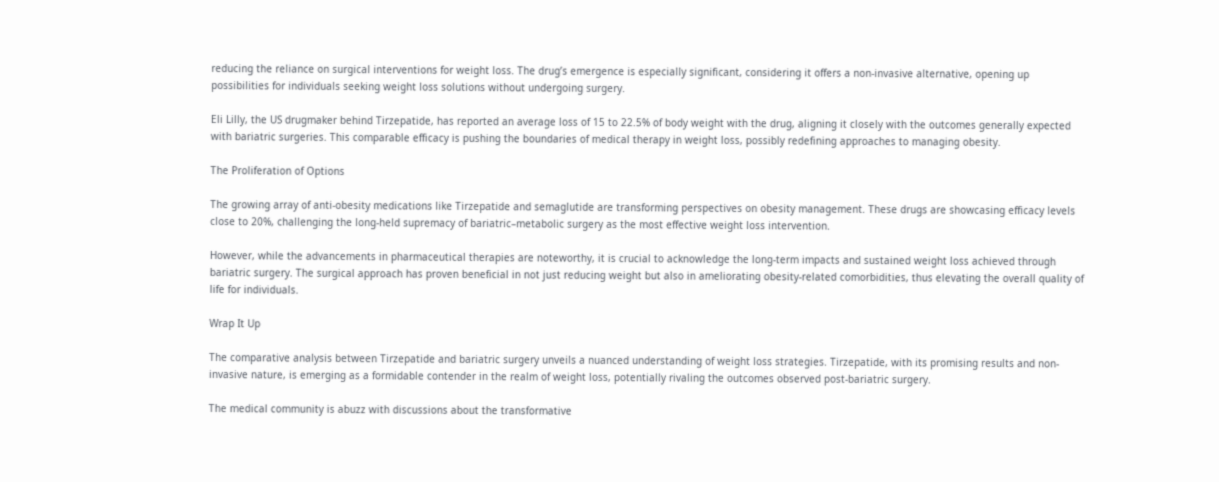reducing the reliance on surgical interventions for weight loss. The drug’s emergence is especially significant, considering it offers a non-invasive alternative, opening up possibilities for individuals seeking weight loss solutions without undergoing surgery.

Eli Lilly, the US drugmaker behind Tirzepatide, has reported an average loss of 15 to 22.5% of body weight with the drug, aligning it closely with the outcomes generally expected with bariatric surgeries. This comparable efficacy is pushing the boundaries of medical therapy in weight loss, possibly redefining approaches to managing obesity.

The Proliferation of Options

The growing array of anti-obesity medications like Tirzepatide and semaglutide are transforming perspectives on obesity management. These drugs are showcasing efficacy levels close to 20%, challenging the long-held supremacy of bariatric–metabolic surgery as the most effective weight loss intervention.

However, while the advancements in pharmaceutical therapies are noteworthy, it is crucial to acknowledge the long-term impacts and sustained weight loss achieved through bariatric surgery. The surgical approach has proven beneficial in not just reducing weight but also in ameliorating obesity-related comorbidities, thus elevating the overall quality of life for individuals.

Wrap It Up

The comparative analysis between Tirzepatide and bariatric surgery unveils a nuanced understanding of weight loss strategies. Tirzepatide, with its promising results and non-invasive nature, is emerging as a formidable contender in the realm of weight loss, potentially rivaling the outcomes observed post-bariatric surgery.

The medical community is abuzz with discussions about the transformative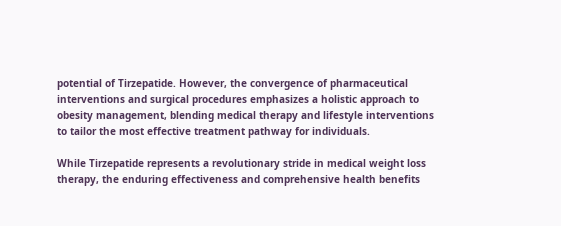potential of Tirzepatide. However, the convergence of pharmaceutical interventions and surgical procedures emphasizes a holistic approach to obesity management, blending medical therapy and lifestyle interventions to tailor the most effective treatment pathway for individuals.

While Tirzepatide represents a revolutionary stride in medical weight loss therapy, the enduring effectiveness and comprehensive health benefits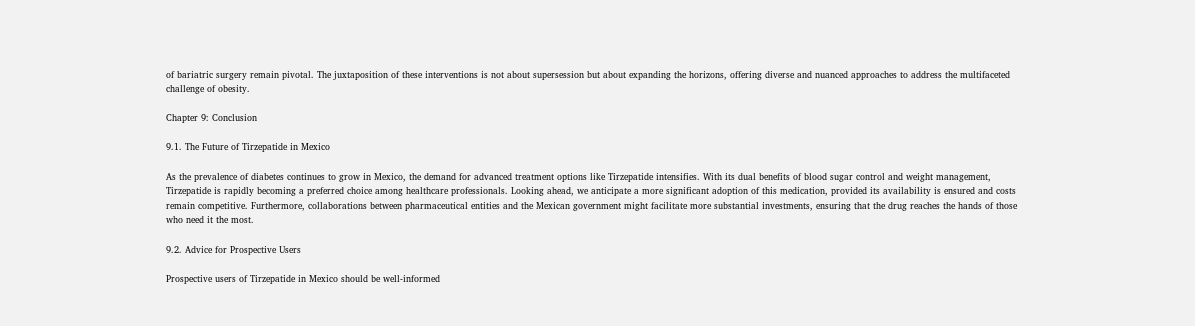of bariatric surgery remain pivotal. The juxtaposition of these interventions is not about supersession but about expanding the horizons, offering diverse and nuanced approaches to address the multifaceted challenge of obesity.

Chapter 9: Conclusion

9.1. The Future of Tirzepatide in Mexico

As the prevalence of diabetes continues to grow in Mexico, the demand for advanced treatment options like Tirzepatide intensifies. With its dual benefits of blood sugar control and weight management, Tirzepatide is rapidly becoming a preferred choice among healthcare professionals. Looking ahead, we anticipate a more significant adoption of this medication, provided its availability is ensured and costs remain competitive. Furthermore, collaborations between pharmaceutical entities and the Mexican government might facilitate more substantial investments, ensuring that the drug reaches the hands of those who need it the most.

9.2. Advice for Prospective Users

Prospective users of Tirzepatide in Mexico should be well-informed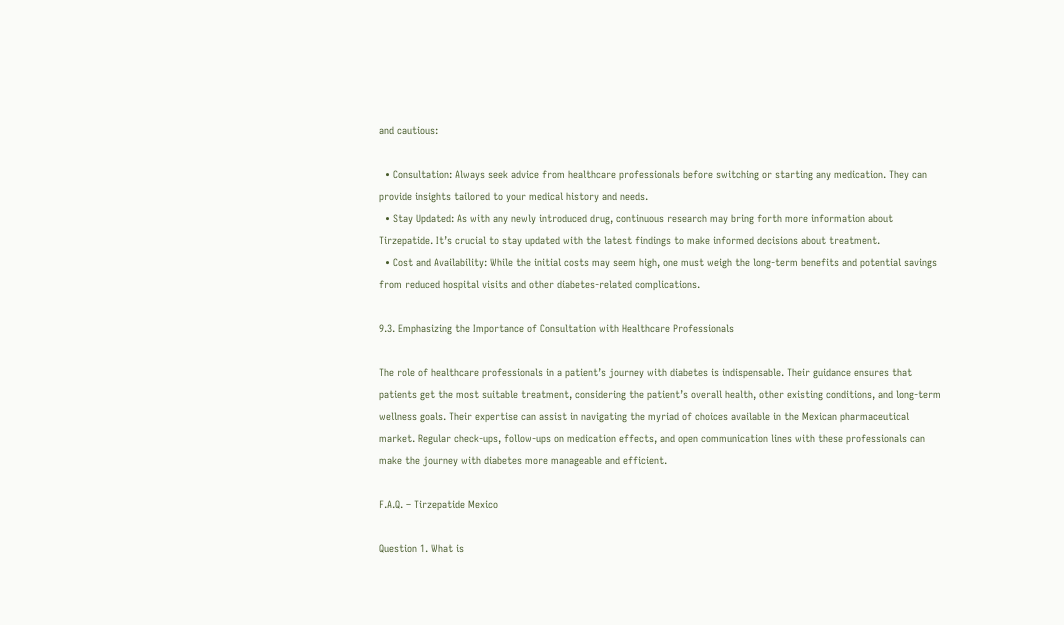and cautious:

  • Consultation: Always seek advice from healthcare professionals before switching or starting any medication. They can provide insights tailored to your medical history and needs.
  • Stay Updated: As with any newly introduced drug, continuous research may bring forth more information about Tirzepatide. It’s crucial to stay updated with the latest findings to make informed decisions about treatment.
  • Cost and Availability: While the initial costs may seem high, one must weigh the long-term benefits and potential savings from reduced hospital visits and other diabetes-related complications.

9.3. Emphasizing the Importance of Consultation with Healthcare Professionals

The role of healthcare professionals in a patient’s journey with diabetes is indispensable. Their guidance ensures that patients get the most suitable treatment, considering the patient’s overall health, other existing conditions, and long-term wellness goals. Their expertise can assist in navigating the myriad of choices available in the Mexican pharmaceutical market. Regular check-ups, follow-ups on medication effects, and open communication lines with these professionals can make the journey with diabetes more manageable and efficient.

F.A.Q. – Tirzepatide Mexico

Question 1. What is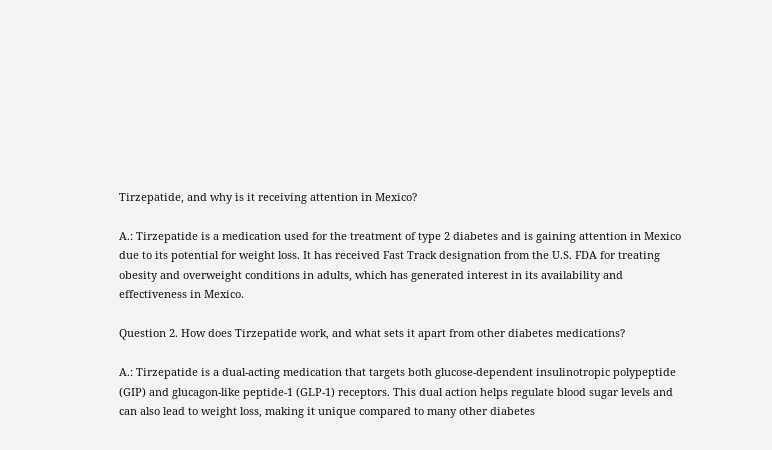Tirzepatide, and why is it receiving attention in Mexico?

A.: Tirzepatide is a medication used for the treatment of type 2 diabetes and is gaining attention in Mexico due to its potential for weight loss. It has received Fast Track designation from the U.S. FDA for treating obesity and overweight conditions in adults, which has generated interest in its availability and effectiveness in Mexico.

Question 2. How does Tirzepatide work, and what sets it apart from other diabetes medications?

A.: Tirzepatide is a dual-acting medication that targets both glucose-dependent insulinotropic polypeptide (GIP) and glucagon-like peptide-1 (GLP-1) receptors. This dual action helps regulate blood sugar levels and can also lead to weight loss, making it unique compared to many other diabetes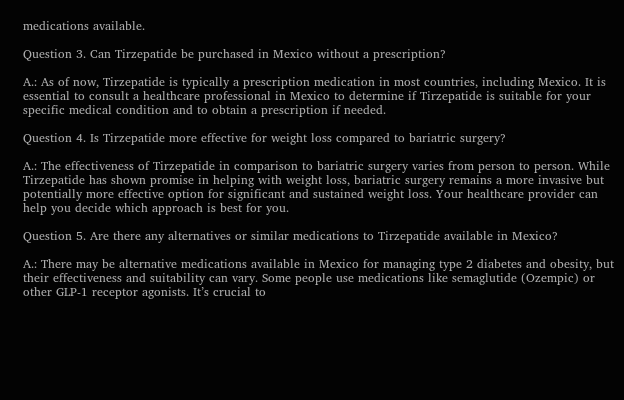medications available.

Question 3. Can Tirzepatide be purchased in Mexico without a prescription?

A.: As of now, Tirzepatide is typically a prescription medication in most countries, including Mexico. It is essential to consult a healthcare professional in Mexico to determine if Tirzepatide is suitable for your specific medical condition and to obtain a prescription if needed.

Question 4. Is Tirzepatide more effective for weight loss compared to bariatric surgery?

A.: The effectiveness of Tirzepatide in comparison to bariatric surgery varies from person to person. While Tirzepatide has shown promise in helping with weight loss, bariatric surgery remains a more invasive but potentially more effective option for significant and sustained weight loss. Your healthcare provider can help you decide which approach is best for you.

Question 5. Are there any alternatives or similar medications to Tirzepatide available in Mexico?

A.: There may be alternative medications available in Mexico for managing type 2 diabetes and obesity, but their effectiveness and suitability can vary. Some people use medications like semaglutide (Ozempic) or other GLP-1 receptor agonists. It’s crucial to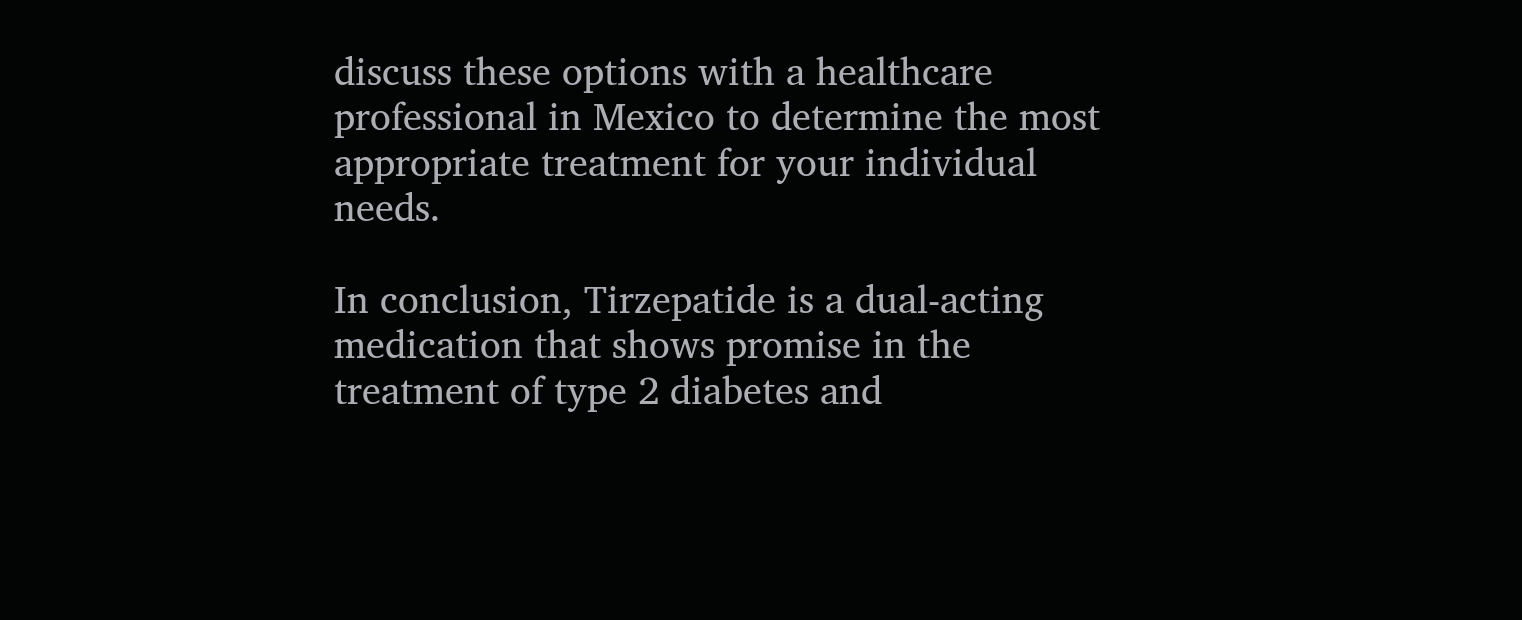discuss these options with a healthcare professional in Mexico to determine the most appropriate treatment for your individual needs.

In conclusion, Tirzepatide is a dual-acting medication that shows promise in the treatment of type 2 diabetes and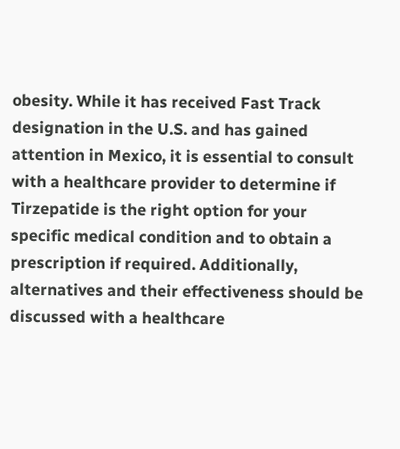obesity. While it has received Fast Track designation in the U.S. and has gained attention in Mexico, it is essential to consult with a healthcare provider to determine if Tirzepatide is the right option for your specific medical condition and to obtain a prescription if required. Additionally, alternatives and their effectiveness should be discussed with a healthcare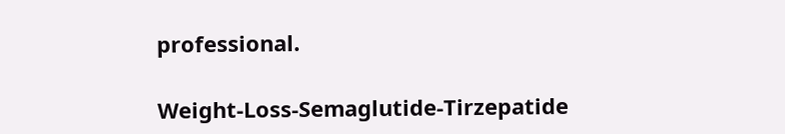professional.

Weight-Loss-Semaglutide-Tirzepatide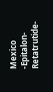Mexico -Epitalon-Retatrutide-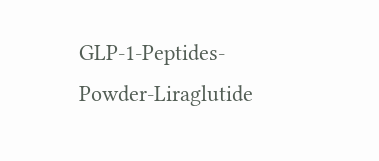GLP-1-Peptides-Powder-Liraglutide